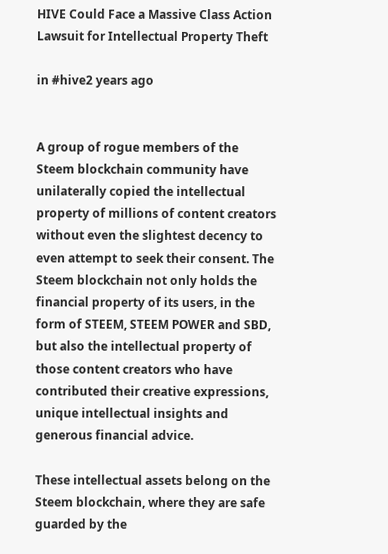HIVE Could Face a Massive Class Action Lawsuit for Intellectual Property Theft

in #hive2 years ago


A group of rogue members of the Steem blockchain community have unilaterally copied the intellectual property of millions of content creators without even the slightest decency to even attempt to seek their consent. The Steem blockchain not only holds the financial property of its users, in the form of STEEM, STEEM POWER and SBD, but also the intellectual property of those content creators who have contributed their creative expressions, unique intellectual insights and generous financial advice.

These intellectual assets belong on the Steem blockchain, where they are safe guarded by the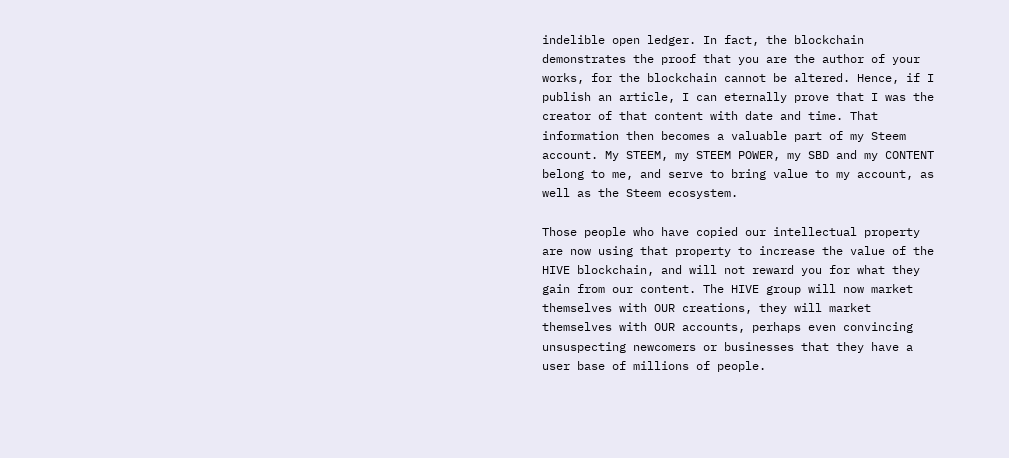indelible open ledger. In fact, the blockchain demonstrates the proof that you are the author of your works, for the blockchain cannot be altered. Hence, if I publish an article, I can eternally prove that I was the creator of that content with date and time. That information then becomes a valuable part of my Steem account. My STEEM, my STEEM POWER, my SBD and my CONTENT belong to me, and serve to bring value to my account, as well as the Steem ecosystem.

Those people who have copied our intellectual property are now using that property to increase the value of the HIVE blockchain, and will not reward you for what they gain from our content. The HIVE group will now market themselves with OUR creations, they will market themselves with OUR accounts, perhaps even convincing unsuspecting newcomers or businesses that they have a user base of millions of people.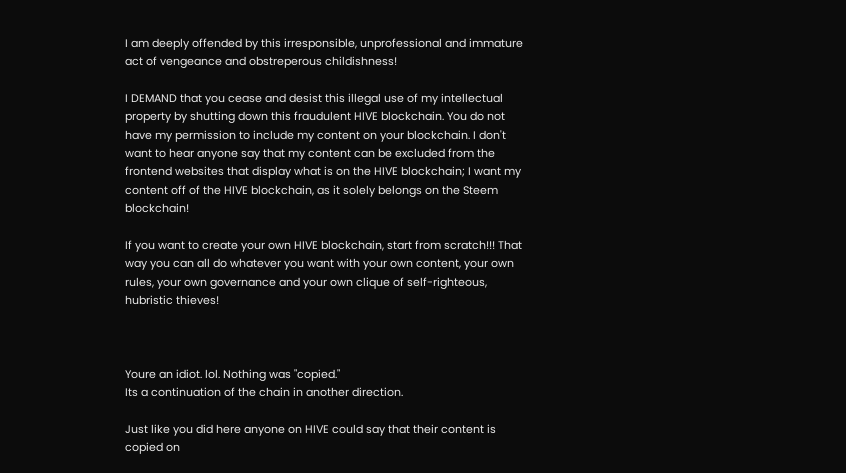I am deeply offended by this irresponsible, unprofessional and immature act of vengeance and obstreperous childishness!

I DEMAND that you cease and desist this illegal use of my intellectual property by shutting down this fraudulent HIVE blockchain. You do not have my permission to include my content on your blockchain. I don't want to hear anyone say that my content can be excluded from the frontend websites that display what is on the HIVE blockchain; I want my content off of the HIVE blockchain, as it solely belongs on the Steem blockchain!

If you want to create your own HIVE blockchain, start from scratch!!! That way you can all do whatever you want with your own content, your own rules, your own governance and your own clique of self-righteous, hubristic thieves!



Youre an idiot. lol. Nothing was "copied."
Its a continuation of the chain in another direction.

Just like you did here anyone on HIVE could say that their content is copied on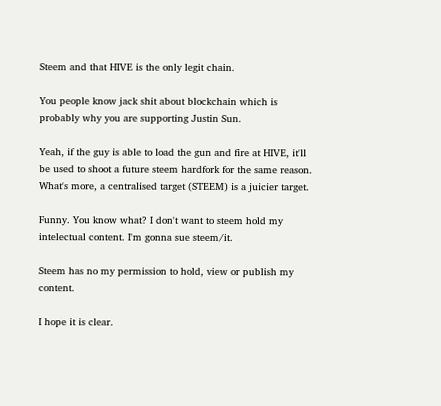Steem and that HIVE is the only legit chain.

You people know jack shit about blockchain which is probably why you are supporting Justin Sun.

Yeah, if the guy is able to load the gun and fire at HIVE, it'll be used to shoot a future steem hardfork for the same reason. What's more, a centralised target (STEEM) is a juicier target.

Funny. You know what? I don't want to steem hold my intelectual content. I'm gonna sue steem/it.

Steem has no my permission to hold, view or publish my content.

I hope it is clear.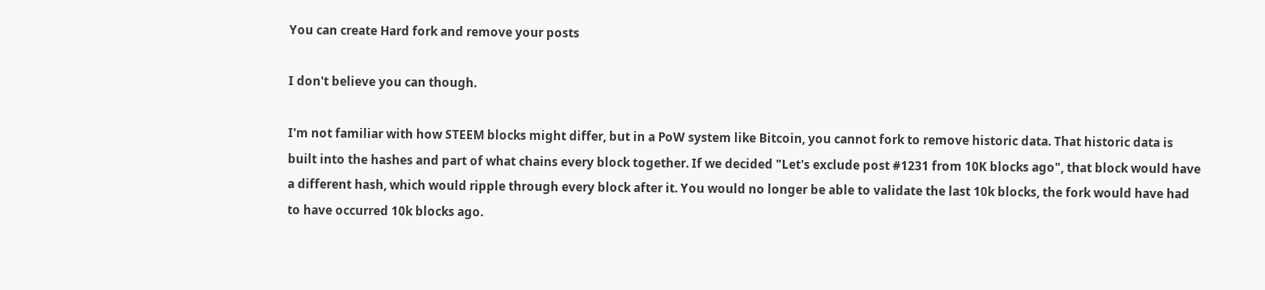You can create Hard fork and remove your posts

I don't believe you can though.

I'm not familiar with how STEEM blocks might differ, but in a PoW system like Bitcoin, you cannot fork to remove historic data. That historic data is built into the hashes and part of what chains every block together. If we decided "Let's exclude post #1231 from 10K blocks ago", that block would have a different hash, which would ripple through every block after it. You would no longer be able to validate the last 10k blocks, the fork would have had to have occurred 10k blocks ago.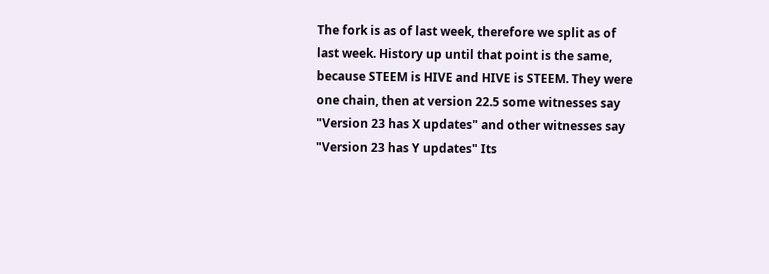The fork is as of last week, therefore we split as of last week. History up until that point is the same, because STEEM is HIVE and HIVE is STEEM. They were one chain, then at version 22.5 some witnesses say "Version 23 has X updates" and other witnesses say "Version 23 has Y updates" Its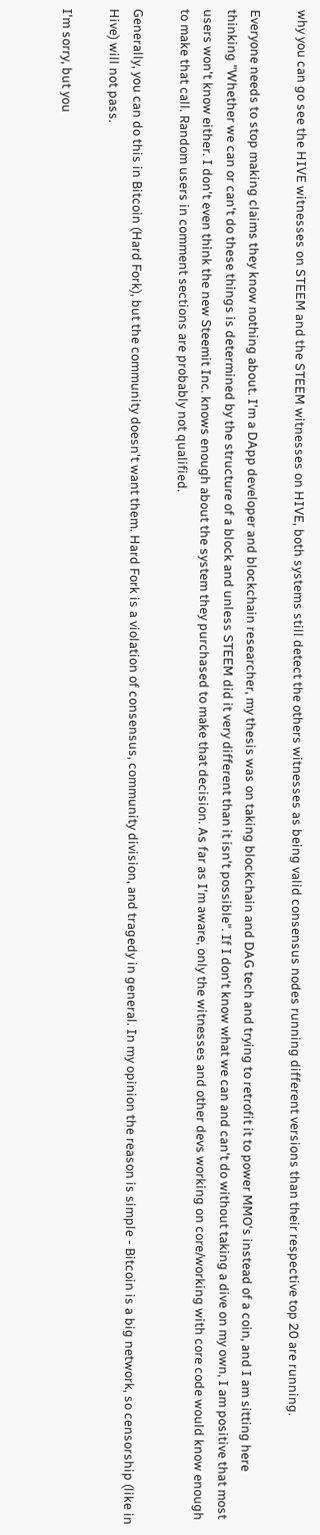why you can go see the HIVE witnesses on STEEM and the STEEM witnesses on HIVE, both systems still detect the others witnesses as being valid consensus nodes running different versions than their respective top 20 are running.

Everyone needs to stop making claims they know nothing about. I'm a DApp developer and blockchain researcher, my thesis was on taking blockchain and DAG tech and trying to retrofit it to power MMO's instead of a coin, and I am sitting here thinking "Whether we can or can't do these things is determined by the structure of a block and unless STEEM did it very different than it isn't possible". If I don't know what we can and can't do without taking a dive on my own, I am positive that most users won't know either. I don't even think the new Steemit Inc. knows enough about the system they purchased to make that decision. As far as I'm aware, only the witnesses and other devs working on core/working with core code would know enough to make that call. Random users in comment sections are probably not qualified.

Generally, you can do this in Bitcoin (Hard Fork), but the community doesn't want them. Hard Fork is a violation of consensus, community division, and tragedy in general. In my opinion the reason is simple - Bitcoin is a big network, so censorship (like in Hive) will not pass.

I'm sorry, but you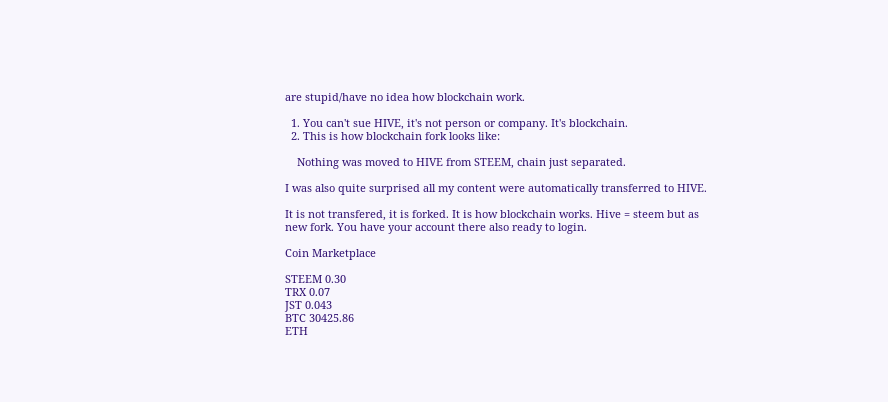are stupid/have no idea how blockchain work.

  1. You can't sue HIVE, it's not person or company. It's blockchain.
  2. This is how blockchain fork looks like:

    Nothing was moved to HIVE from STEEM, chain just separated.

I was also quite surprised all my content were automatically transferred to HIVE.

It is not transfered, it is forked. It is how blockchain works. Hive = steem but as new fork. You have your account there also ready to login.

Coin Marketplace

STEEM 0.30
TRX 0.07
JST 0.043
BTC 30425.86
ETH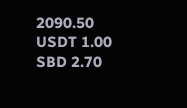2090.50
USDT 1.00
SBD 2.70